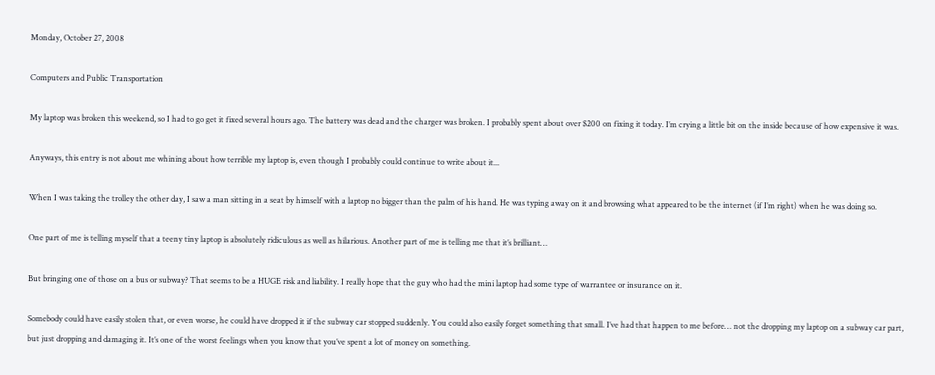Monday, October 27, 2008

Computers and Public Transportation

My laptop was broken this weekend, so I had to go get it fixed several hours ago. The battery was dead and the charger was broken. I probably spent about over $200 on fixing it today. I’m crying a little bit on the inside because of how expensive it was.

Anyways, this entry is not about me whining about how terrible my laptop is, even though I probably could continue to write about it...

When I was taking the trolley the other day, I saw a man sitting in a seat by himself with a laptop no bigger than the palm of his hand. He was typing away on it and browsing what appeared to be the internet (if I’m right) when he was doing so.

One part of me is telling myself that a teeny tiny laptop is absolutely ridiculous as well as hilarious. Another part of me is telling me that it’s brilliant…

But bringing one of those on a bus or subway? That seems to be a HUGE risk and liability. I really hope that the guy who had the mini laptop had some type of warrantee or insurance on it.

Somebody could have easily stolen that, or even worse, he could have dropped it if the subway car stopped suddenly. You could also easily forget something that small. I’ve had that happen to me before… not the dropping my laptop on a subway car part, but just dropping and damaging it. It’s one of the worst feelings when you know that you’ve spent a lot of money on something.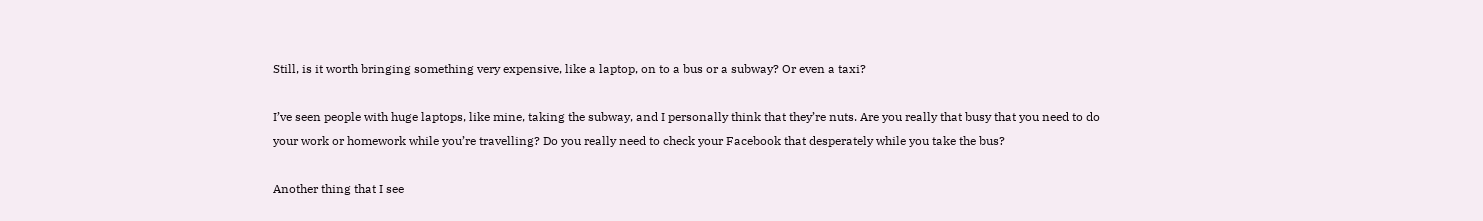Still, is it worth bringing something very expensive, like a laptop, on to a bus or a subway? Or even a taxi?

I’ve seen people with huge laptops, like mine, taking the subway, and I personally think that they’re nuts. Are you really that busy that you need to do your work or homework while you’re travelling? Do you really need to check your Facebook that desperately while you take the bus?

Another thing that I see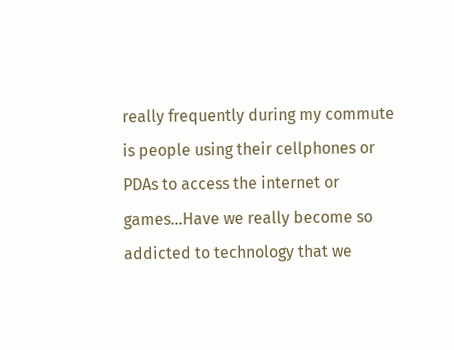really frequently during my commute is people using their cellphones or PDAs to access the internet or games…Have we really become so addicted to technology that we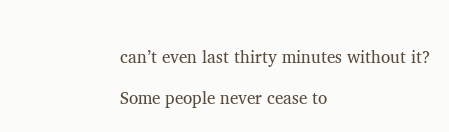can’t even last thirty minutes without it?

Some people never cease to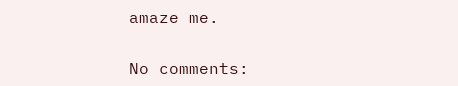amaze me.

No comments: